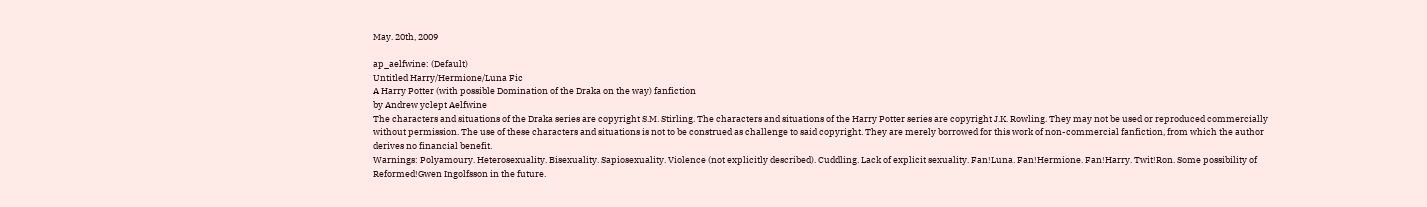May. 20th, 2009

ap_aelfwine: (Default)
Untitled Harry/Hermione/Luna Fic
A Harry Potter (with possible Domination of the Draka on the way) fanfiction
by Andrew yclept Aelfwine
The characters and situations of the Draka series are copyright S.M. Stirling. The characters and situations of the Harry Potter series are copyright J.K. Rowling. They may not be used or reproduced commercially without permission. The use of these characters and situations is not to be construed as challenge to said copyright. They are merely borrowed for this work of non-commercial fanfiction, from which the author derives no financial benefit.
Warnings: Polyamoury. Heterosexuality. Bisexuality. Sapiosexuality. Violence (not explicitly described). Cuddling. Lack of explicit sexuality. Fan!Luna. Fan!Hermione. Fan!Harry. Twit!Ron. Some possibility of Reformed!Gwen Ingolfsson in the future.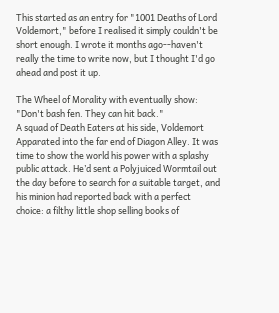This started as an entry for "1001 Deaths of Lord Voldemort," before I realised it simply couldn't be short enough. I wrote it months ago--haven't really the time to write now, but I thought I'd go ahead and post it up.

The Wheel of Morality with eventually show: "Don't bash fen. They can hit back."
A squad of Death Eaters at his side, Voldemort Apparated into the far end of Diagon Alley. It was time to show the world his power with a splashy public attack. He’d sent a Polyjuiced Wormtail out the day before to search for a suitable target, and his minion had reported back with a perfect choice: a filthy little shop selling books of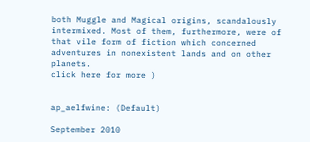both Muggle and Magical origins, scandalously intermixed. Most of them, furthermore, were of that vile form of fiction which concerned adventures in nonexistent lands and on other planets.
click here for more )


ap_aelfwine: (Default)

September 2010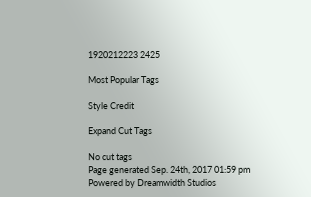1920212223 2425

Most Popular Tags

Style Credit

Expand Cut Tags

No cut tags
Page generated Sep. 24th, 2017 01:59 pm
Powered by Dreamwidth Studios